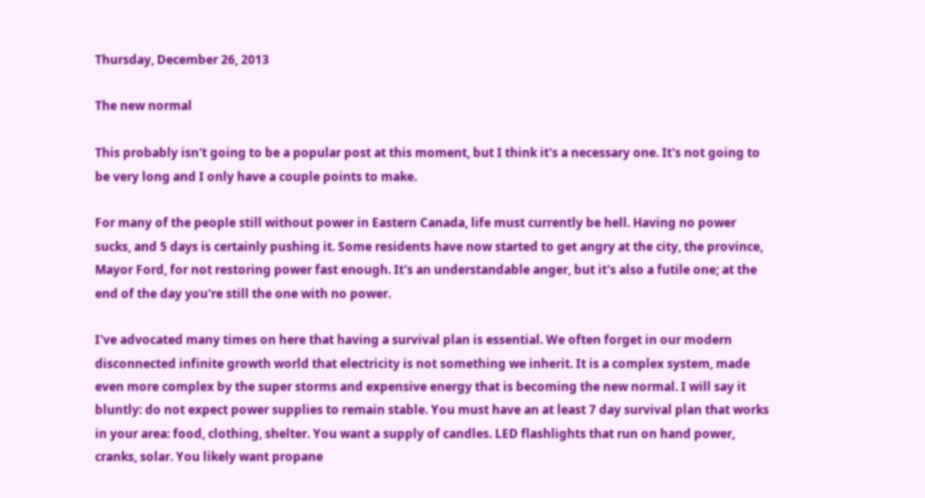Thursday, December 26, 2013

The new normal

This probably isn't going to be a popular post at this moment, but I think it's a necessary one. It's not going to be very long and I only have a couple points to make.

For many of the people still without power in Eastern Canada, life must currently be hell. Having no power sucks, and 5 days is certainly pushing it. Some residents have now started to get angry at the city, the province, Mayor Ford, for not restoring power fast enough. It's an understandable anger, but it's also a futile one; at the end of the day you're still the one with no power.

I've advocated many times on here that having a survival plan is essential. We often forget in our modern disconnected infinite growth world that electricity is not something we inherit. It is a complex system, made even more complex by the super storms and expensive energy that is becoming the new normal. I will say it bluntly: do not expect power supplies to remain stable. You must have an at least 7 day survival plan that works in your area: food, clothing, shelter. You want a supply of candles. LED flashlights that run on hand power, cranks, solar. You likely want propane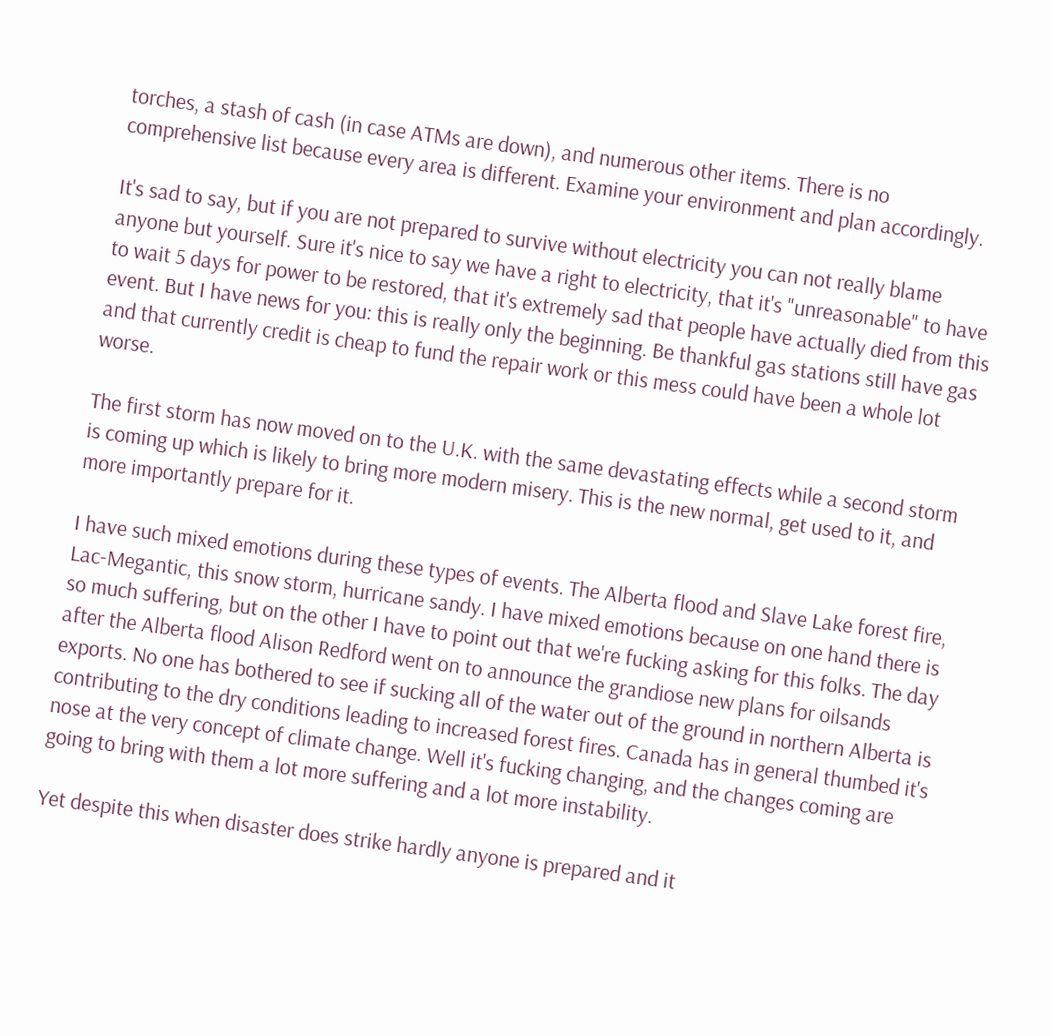torches, a stash of cash (in case ATMs are down), and numerous other items. There is no comprehensive list because every area is different. Examine your environment and plan accordingly.

It's sad to say, but if you are not prepared to survive without electricity you can not really blame anyone but yourself. Sure it's nice to say we have a right to electricity, that it's "unreasonable" to have to wait 5 days for power to be restored, that it's extremely sad that people have actually died from this event. But I have news for you: this is really only the beginning. Be thankful gas stations still have gas and that currently credit is cheap to fund the repair work or this mess could have been a whole lot worse.

The first storm has now moved on to the U.K. with the same devastating effects while a second storm is coming up which is likely to bring more modern misery. This is the new normal, get used to it, and more importantly prepare for it.

I have such mixed emotions during these types of events. The Alberta flood and Slave Lake forest fire, Lac-Megantic, this snow storm, hurricane sandy. I have mixed emotions because on one hand there is so much suffering, but on the other I have to point out that we're fucking asking for this folks. The day after the Alberta flood Alison Redford went on to announce the grandiose new plans for oilsands exports. No one has bothered to see if sucking all of the water out of the ground in northern Alberta is contributing to the dry conditions leading to increased forest fires. Canada has in general thumbed it's nose at the very concept of climate change. Well it's fucking changing, and the changes coming are going to bring with them a lot more suffering and a lot more instability.

Yet despite this when disaster does strike hardly anyone is prepared and it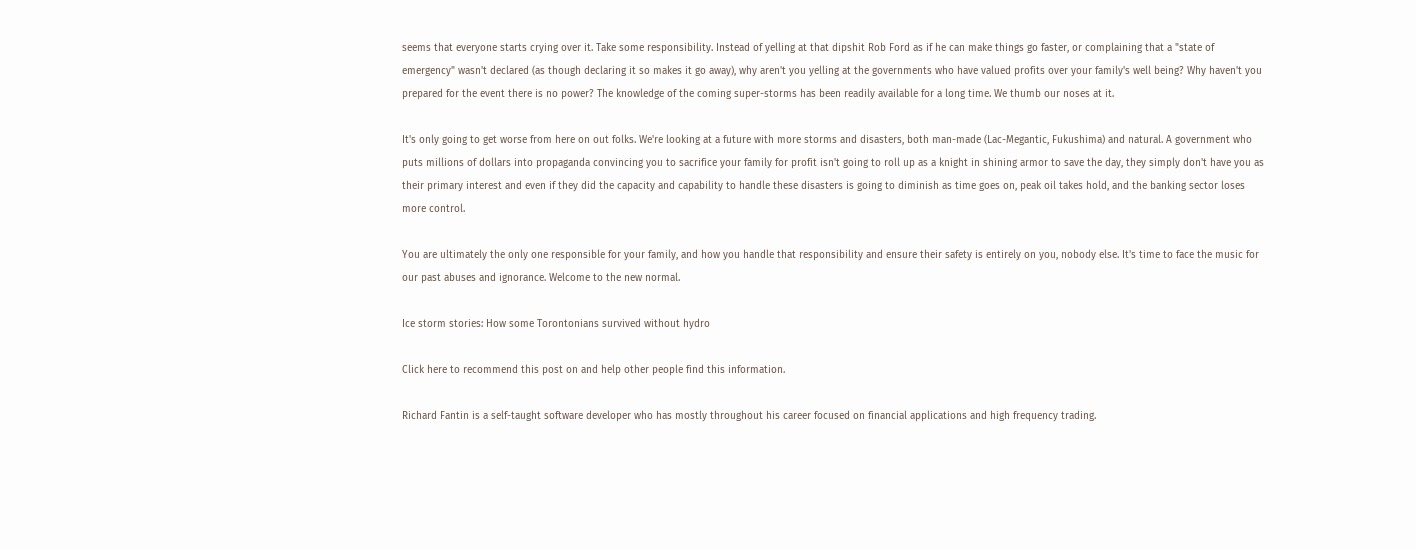seems that everyone starts crying over it. Take some responsibility. Instead of yelling at that dipshit Rob Ford as if he can make things go faster, or complaining that a "state of emergency" wasn't declared (as though declaring it so makes it go away), why aren't you yelling at the governments who have valued profits over your family's well being? Why haven't you prepared for the event there is no power? The knowledge of the coming super-storms has been readily available for a long time. We thumb our noses at it.

It's only going to get worse from here on out folks. We're looking at a future with more storms and disasters, both man-made (Lac-Megantic, Fukushima) and natural. A government who puts millions of dollars into propaganda convincing you to sacrifice your family for profit isn't going to roll up as a knight in shining armor to save the day, they simply don't have you as their primary interest and even if they did the capacity and capability to handle these disasters is going to diminish as time goes on, peak oil takes hold, and the banking sector loses more control.

You are ultimately the only one responsible for your family, and how you handle that responsibility and ensure their safety is entirely on you, nobody else. It's time to face the music for our past abuses and ignorance. Welcome to the new normal.

Ice storm stories: How some Torontonians survived without hydro

Click here to recommend this post on and help other people find this information.

Richard Fantin is a self-taught software developer who has mostly throughout his career focused on financial applications and high frequency trading.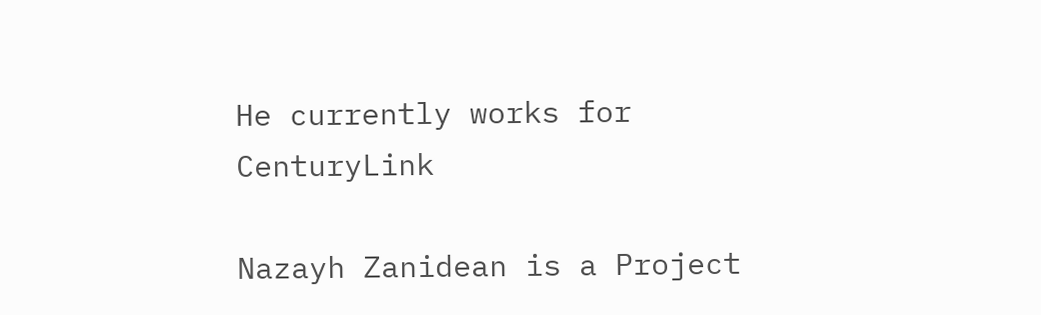He currently works for CenturyLink

Nazayh Zanidean is a Project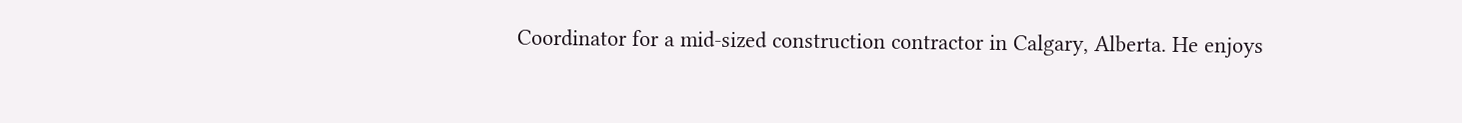Coordinator for a mid-sized construction contractor in Calgary, Alberta. He enjoys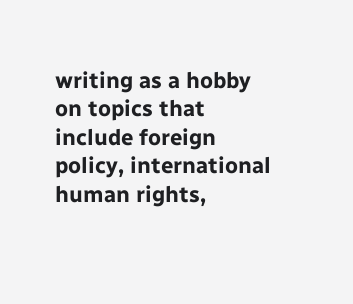writing as a hobby on topics that include foreign policy, international human rights,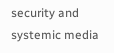security and systemic media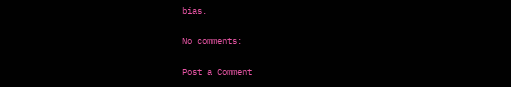bias.

No comments:

Post a Comment